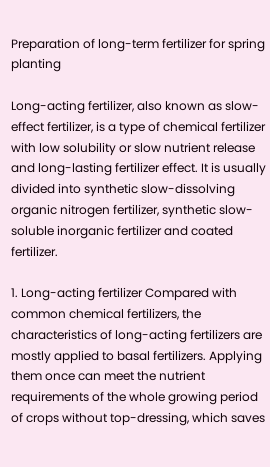Preparation of long-term fertilizer for spring planting

Long-acting fertilizer, also known as slow-effect fertilizer, is a type of chemical fertilizer with low solubility or slow nutrient release and long-lasting fertilizer effect. It is usually divided into synthetic slow-dissolving organic nitrogen fertilizer, synthetic slow-soluble inorganic fertilizer and coated fertilizer.

1. Long-acting fertilizer Compared with common chemical fertilizers, the characteristics of long-acting fertilizers are mostly applied to basal fertilizers. Applying them once can meet the nutrient requirements of the whole growing period of crops without top-dressing, which saves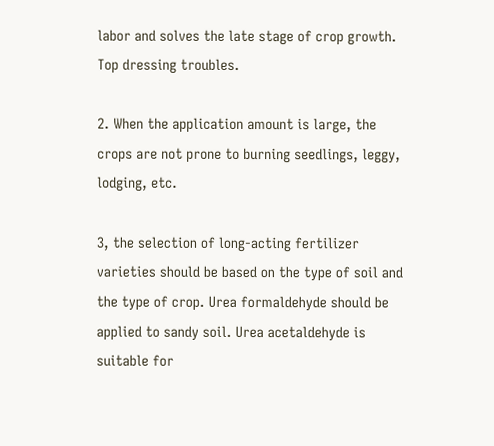labor and solves the late stage of crop growth. Top dressing troubles.

2. When the application amount is large, the crops are not prone to burning seedlings, leggy, lodging, etc.

3, the selection of long-acting fertilizer varieties should be based on the type of soil and the type of crop. Urea formaldehyde should be applied to sandy soil. Urea acetaldehyde is suitable for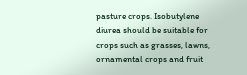pasture crops. Isobutylene diurea should be suitable for crops such as grasses, lawns, ornamental crops and fruit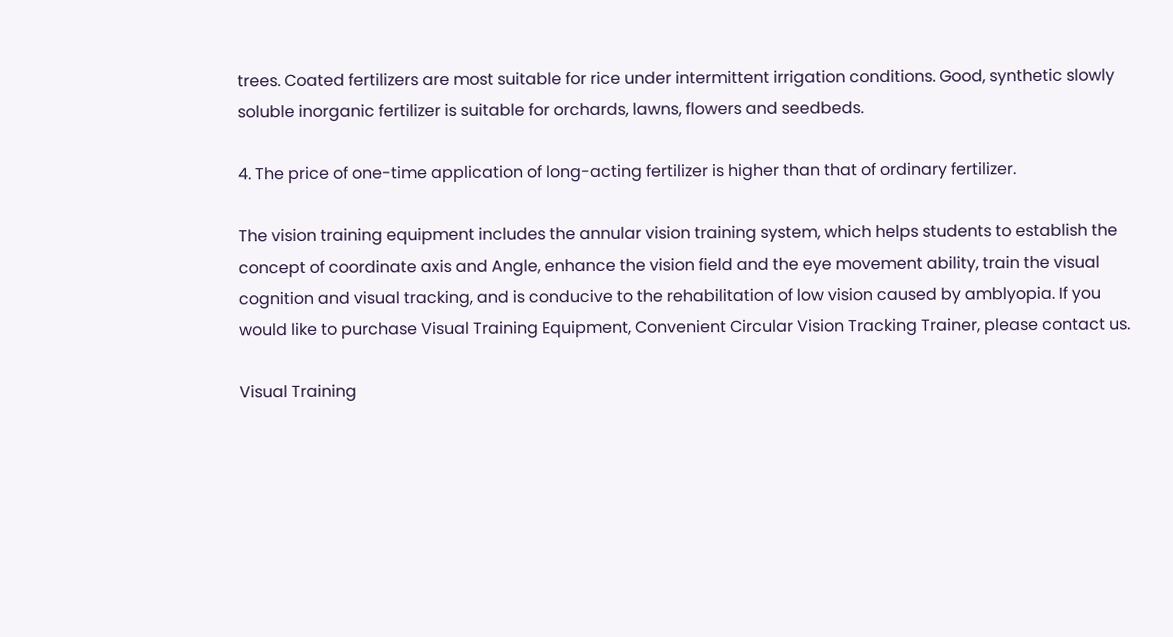trees. Coated fertilizers are most suitable for rice under intermittent irrigation conditions. Good, synthetic slowly soluble inorganic fertilizer is suitable for orchards, lawns, flowers and seedbeds.

4. The price of one-time application of long-acting fertilizer is higher than that of ordinary fertilizer.

The vision training equipment includes the annular vision training system, which helps students to establish the concept of coordinate axis and Angle, enhance the vision field and the eye movement ability, train the visual cognition and visual tracking, and is conducive to the rehabilitation of low vision caused by amblyopia. If you would like to purchase Visual Training Equipment, Convenient Circular Vision Tracking Trainer, please contact us.

Visual Training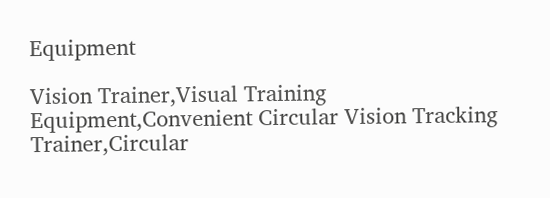Equipment

Vision Trainer,Visual Training Equipment,Convenient Circular Vision Tracking Trainer,Circular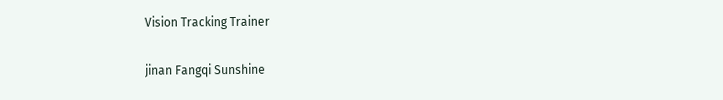Vision Tracking Trainer

jinan Fangqi Sunshine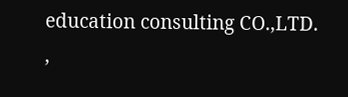education consulting CO.,LTD. ,